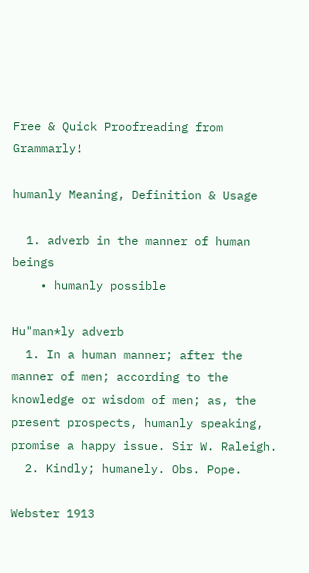Free & Quick Proofreading from Grammarly!

humanly Meaning, Definition & Usage

  1. adverb in the manner of human beings
    • humanly possible

Hu"man*ly adverb
  1. In a human manner; after the manner of men; according to the knowledge or wisdom of men; as, the present prospects, humanly speaking, promise a happy issue. Sir W. Raleigh.
  2. Kindly; humanely. Obs. Pope.

Webster 1913